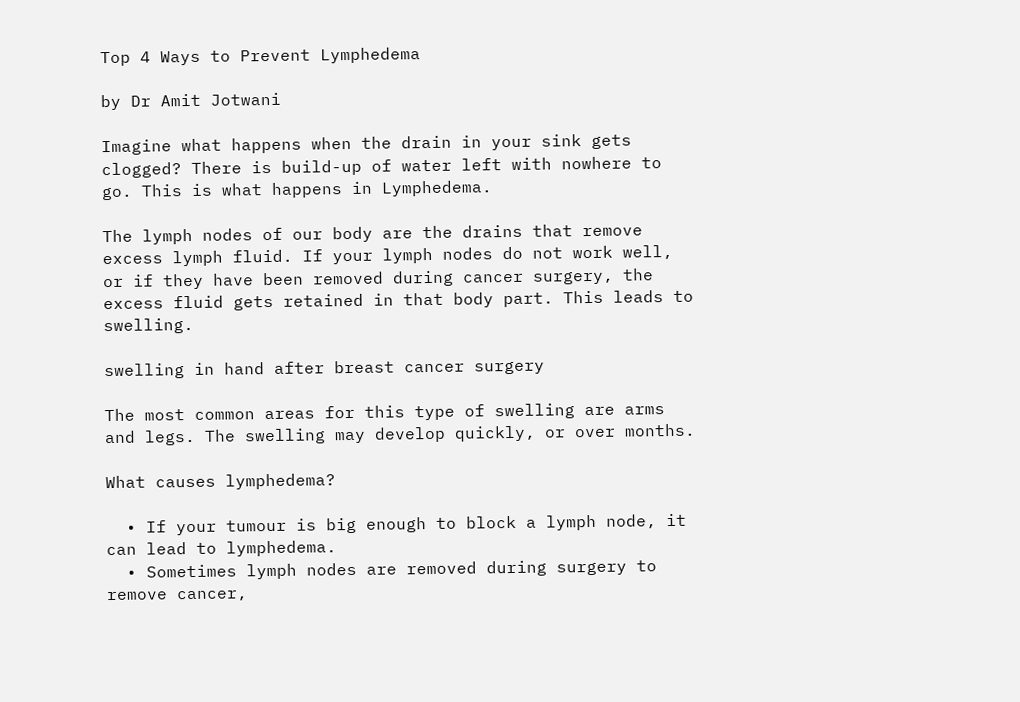Top 4 Ways to Prevent Lymphedema

by Dr Amit Jotwani

Imagine what happens when the drain in your sink gets clogged? There is build-up of water left with nowhere to go. This is what happens in Lymphedema.

The lymph nodes of our body are the drains that remove excess lymph fluid. If your lymph nodes do not work well, or if they have been removed during cancer surgery, the excess fluid gets retained in that body part. This leads to swelling.

swelling in hand after breast cancer surgery

The most common areas for this type of swelling are arms and legs. The swelling may develop quickly, or over months.

What causes lymphedema?

  • If your tumour is big enough to block a lymph node, it can lead to lymphedema.
  • Sometimes lymph nodes are removed during surgery to remove cancer,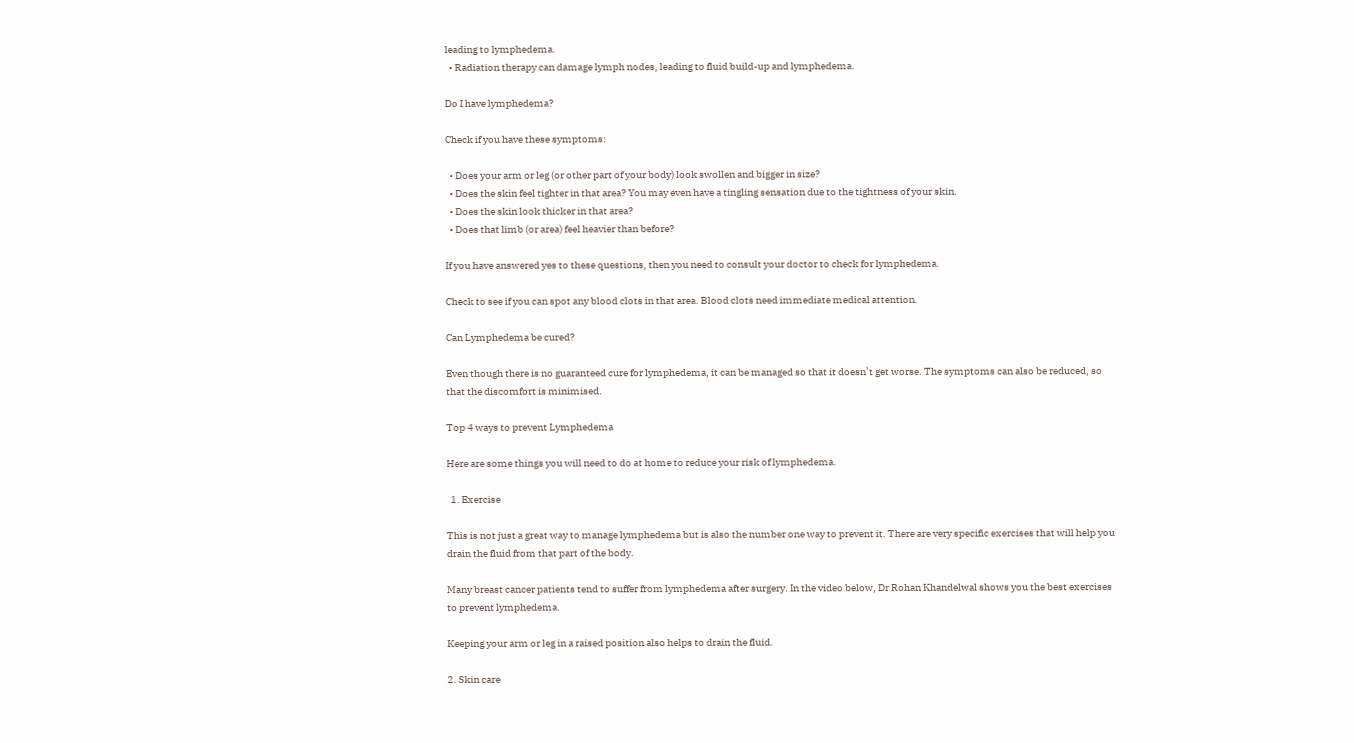leading to lymphedema.
  • Radiation therapy can damage lymph nodes, leading to fluid build-up and lymphedema.

Do I have lymphedema?

Check if you have these symptoms:

  • Does your arm or leg (or other part of your body) look swollen and bigger in size?
  • Does the skin feel tighter in that area? You may even have a tingling sensation due to the tightness of your skin.
  • Does the skin look thicker in that area?
  • Does that limb (or area) feel heavier than before?

If you have answered yes to these questions, then you need to consult your doctor to check for lymphedema.

Check to see if you can spot any blood clots in that area. Blood clots need immediate medical attention.

Can Lymphedema be cured?

Even though there is no guaranteed cure for lymphedema, it can be managed so that it doesn’t get worse. The symptoms can also be reduced, so that the discomfort is minimised.

Top 4 ways to prevent Lymphedema

Here are some things you will need to do at home to reduce your risk of lymphedema.

  1. Exercise

This is not just a great way to manage lymphedema but is also the number one way to prevent it. There are very specific exercises that will help you drain the fluid from that part of the body.

Many breast cancer patients tend to suffer from lymphedema after surgery. In the video below, Dr Rohan Khandelwal shows you the best exercises to prevent lymphedema.

Keeping your arm or leg in a raised position also helps to drain the fluid.

2. Skin care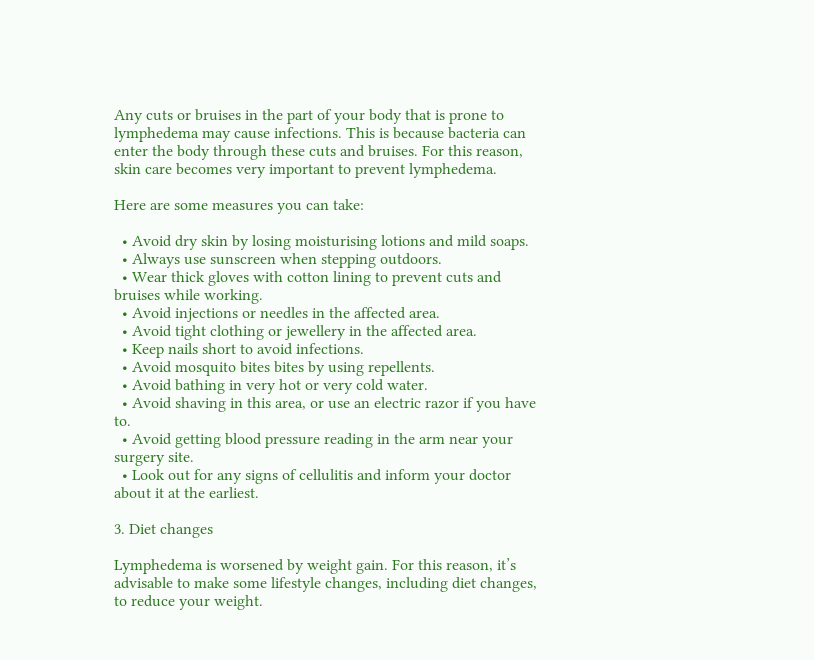Any cuts or bruises in the part of your body that is prone to lymphedema may cause infections. This is because bacteria can enter the body through these cuts and bruises. For this reason, skin care becomes very important to prevent lymphedema.

Here are some measures you can take:

  • Avoid dry skin by losing moisturising lotions and mild soaps.
  • Always use sunscreen when stepping outdoors.
  • Wear thick gloves with cotton lining to prevent cuts and bruises while working.
  • Avoid injections or needles in the affected area.
  • Avoid tight clothing or jewellery in the affected area.
  • Keep nails short to avoid infections.
  • Avoid mosquito bites bites by using repellents.
  • Avoid bathing in very hot or very cold water.
  • Avoid shaving in this area, or use an electric razor if you have to.
  • Avoid getting blood pressure reading in the arm near your surgery site.
  • Look out for any signs of cellulitis and inform your doctor about it at the earliest.

3. Diet changes

Lymphedema is worsened by weight gain. For this reason, it’s advisable to make some lifestyle changes, including diet changes, to reduce your weight.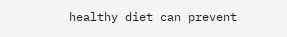healthy diet can prevent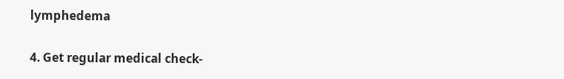lymphedema

4. Get regular medical check-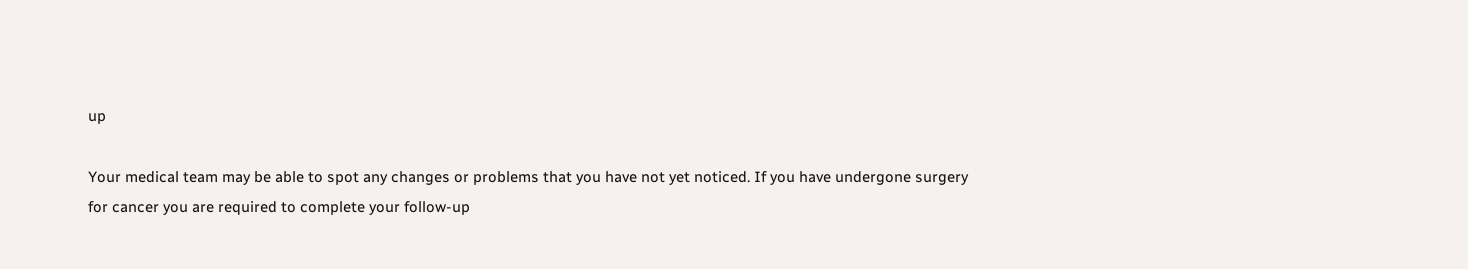up

Your medical team may be able to spot any changes or problems that you have not yet noticed. If you have undergone surgery for cancer you are required to complete your follow-up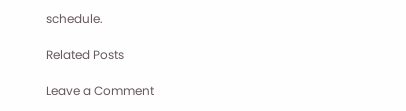schedule.

Related Posts

Leave a Comment